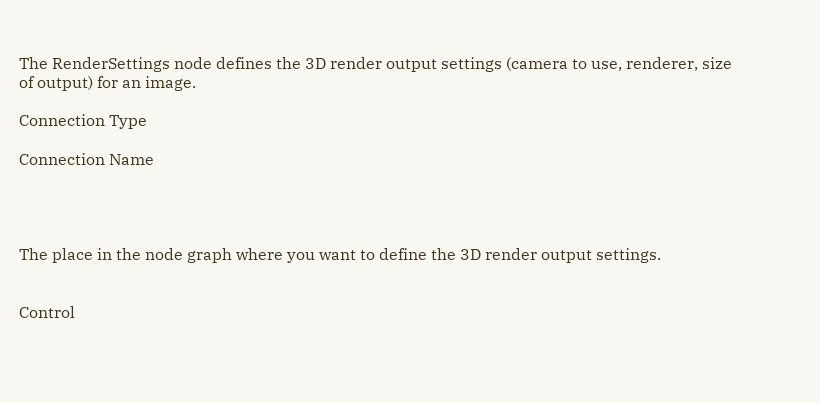The RenderSettings node defines the 3D render output settings (camera to use, renderer, size of output) for an image.

Connection Type

Connection Name




The place in the node graph where you want to define the 3D render output settings.


Control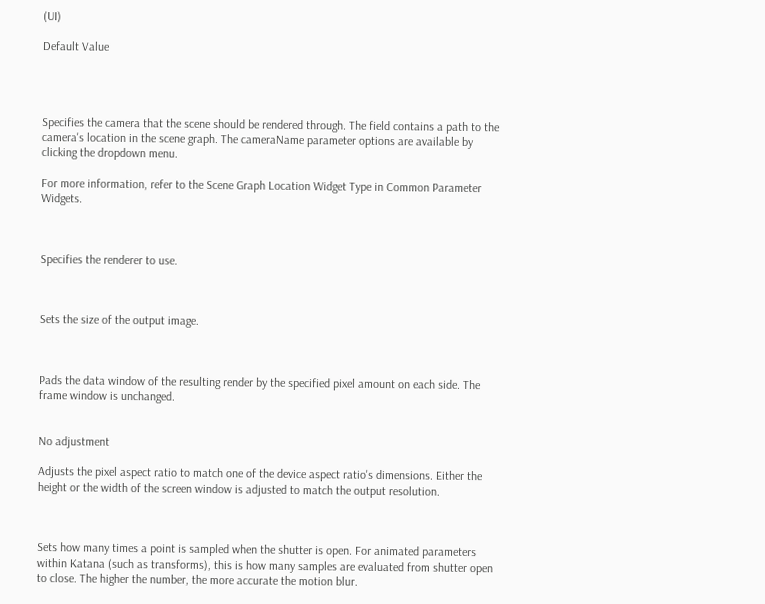(UI)

Default Value




Specifies the camera that the scene should be rendered through. The field contains a path to the camera's location in the scene graph. The cameraName parameter options are available by clicking the dropdown menu.

For more information, refer to the Scene Graph Location Widget Type in Common Parameter Widgets.



Specifies the renderer to use.



Sets the size of the output image.



Pads the data window of the resulting render by the specified pixel amount on each side. The frame window is unchanged.


No adjustment

Adjusts the pixel aspect ratio to match one of the device aspect ratio's dimensions. Either the height or the width of the screen window is adjusted to match the output resolution.



Sets how many times a point is sampled when the shutter is open. For animated parameters within Katana (such as transforms), this is how many samples are evaluated from shutter open to close. The higher the number, the more accurate the motion blur.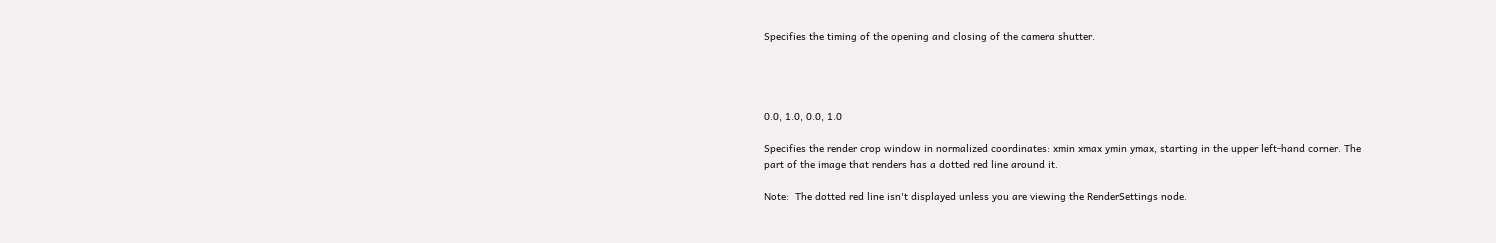Specifies the timing of the opening and closing of the camera shutter.




0.0, 1.0, 0.0, 1.0

Specifies the render crop window in normalized coordinates: xmin xmax ymin ymax, starting in the upper left-hand corner. The part of the image that renders has a dotted red line around it.

Note:  The dotted red line isn't displayed unless you are viewing the RenderSettings node.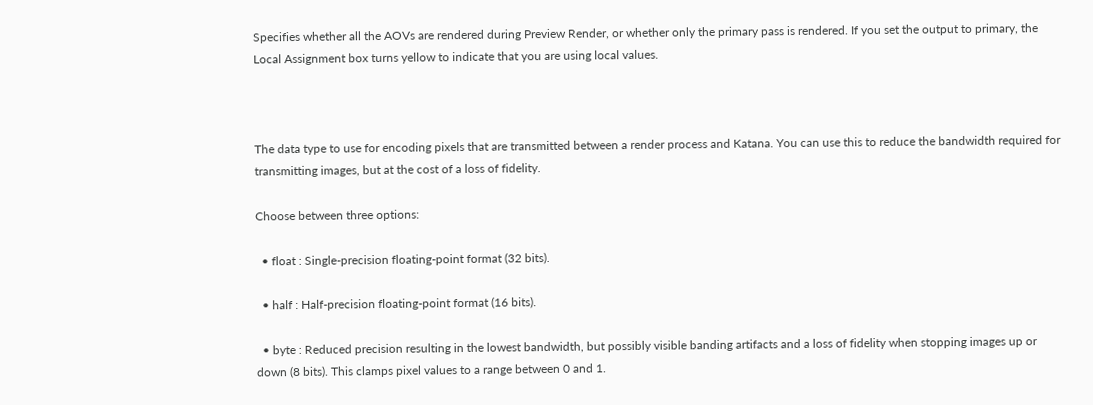Specifies whether all the AOVs are rendered during Preview Render, or whether only the primary pass is rendered. If you set the output to primary, the Local Assignment box turns yellow to indicate that you are using local values.



The data type to use for encoding pixels that are transmitted between a render process and Katana. You can use this to reduce the bandwidth required for transmitting images, but at the cost of a loss of fidelity.

Choose between three options:

  • float : Single-precision floating-point format (32 bits).

  • half : Half-precision floating-point format (16 bits).

  • byte : Reduced precision resulting in the lowest bandwidth, but possibly visible banding artifacts and a loss of fidelity when stopping images up or down (8 bits). This clamps pixel values to a range between 0 and 1.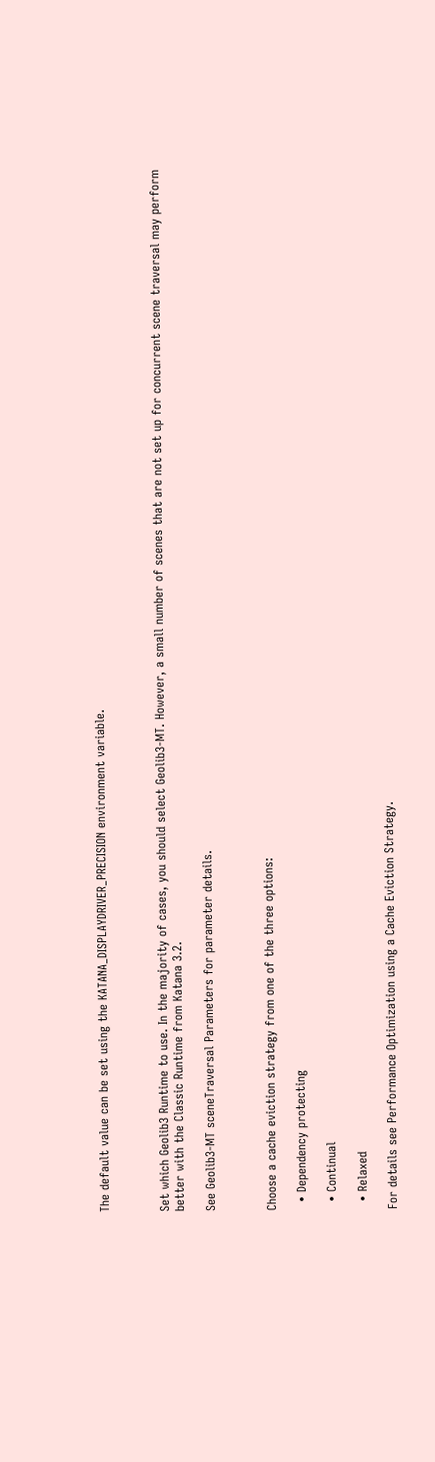The default value can be set using the KATANA_DISPLAYDRIVER_PRECISION environment variable.



Set which Geolib3 Runtime to use. In the majority of cases, you should select Geolib3-MT. However, a small number of scenes that are not set up for concurrent scene traversal may perform better with the Classic Runtime from Katana 3.2.

See Geolib3-MT sceneTraversal Parameters for parameter details.



Choose a cache eviction strategy from one of the three options:

  • Dependency protecting

  • Continual

  • Relaxed

For details see Performance Optimization using a Cache Eviction Strategy.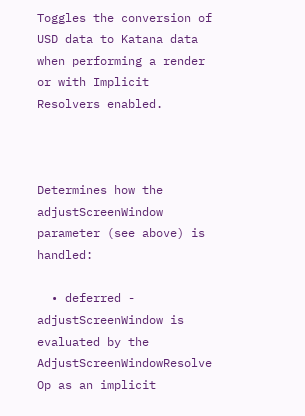Toggles the conversion of USD data to Katana data when performing a render or with Implicit Resolvers enabled.



Determines how the adjustScreenWindow parameter (see above) is handled:

  • deferred - adjustScreenWindow is evaluated by the AdjustScreenWindowResolve Op as an implicit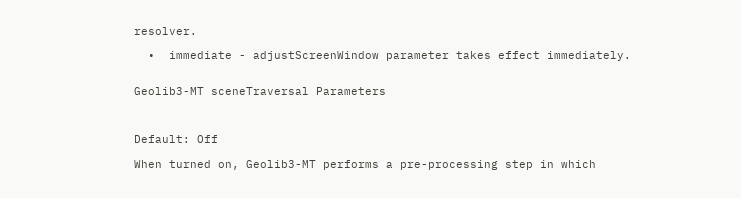resolver.

  •  immediate - adjustScreenWindow parameter takes effect immediately.


Geolib3-MT sceneTraversal Parameters



Default: Off

When turned on, Geolib3-MT performs a pre-processing step in which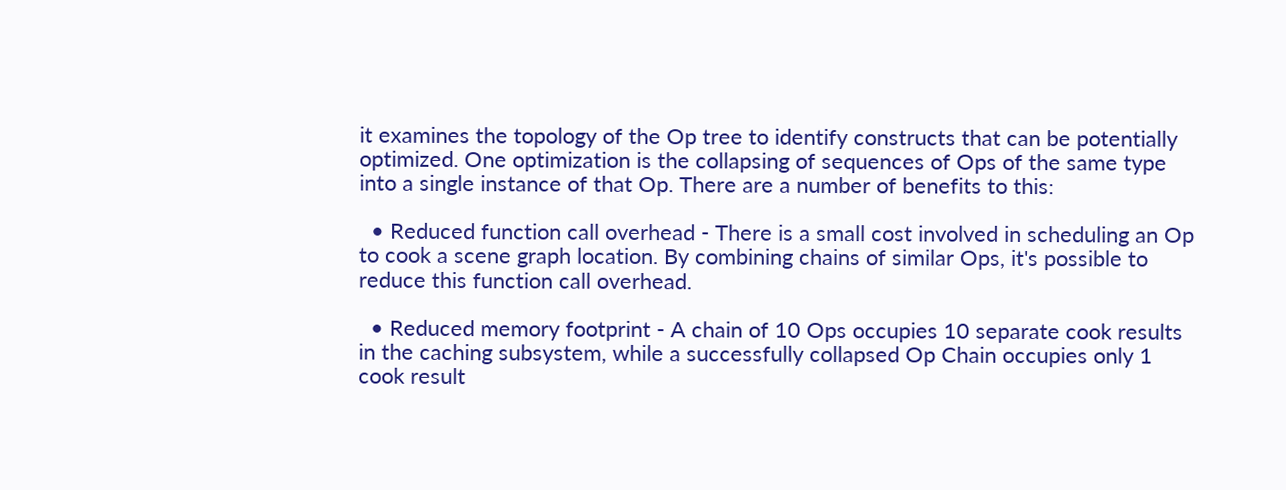it examines the topology of the Op tree to identify constructs that can be potentially optimized. One optimization is the collapsing of sequences of Ops of the same type into a single instance of that Op. There are a number of benefits to this:

  • Reduced function call overhead - There is a small cost involved in scheduling an Op to cook a scene graph location. By combining chains of similar Ops, it's possible to reduce this function call overhead.

  • Reduced memory footprint - A chain of 10 Ops occupies 10 separate cook results in the caching subsystem, while a successfully collapsed Op Chain occupies only 1 cook result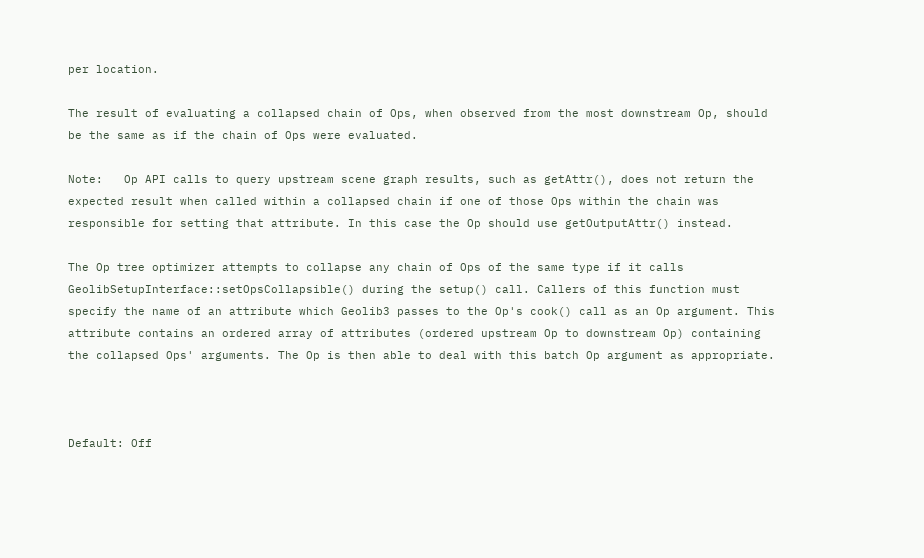per location.

The result of evaluating a collapsed chain of Ops, when observed from the most downstream Op, should be the same as if the chain of Ops were evaluated.

Note:   Op API calls to query upstream scene graph results, such as getAttr(), does not return the expected result when called within a collapsed chain if one of those Ops within the chain was responsible for setting that attribute. In this case the Op should use getOutputAttr() instead.

The Op tree optimizer attempts to collapse any chain of Ops of the same type if it calls GeolibSetupInterface::setOpsCollapsible() during the setup() call. Callers of this function must specify the name of an attribute which Geolib3 passes to the Op's cook() call as an Op argument. This attribute contains an ordered array of attributes (ordered upstream Op to downstream Op) containing the collapsed Ops' arguments. The Op is then able to deal with this batch Op argument as appropriate.



Default: Off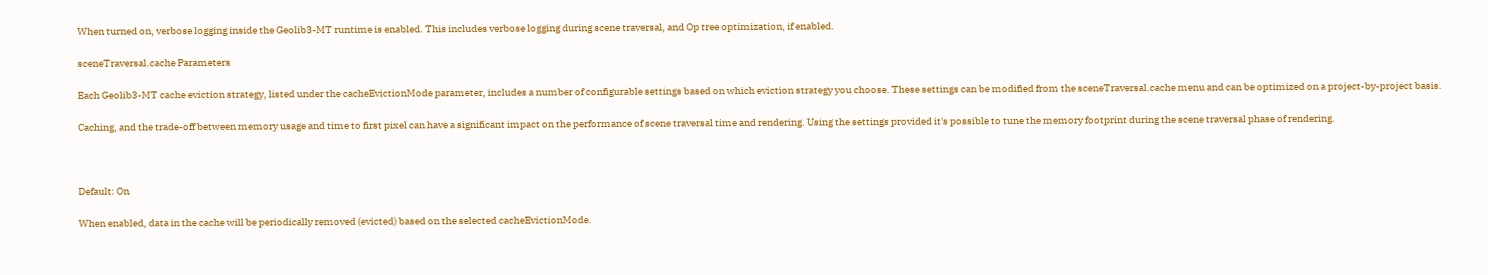When turned on, verbose logging inside the Geolib3-MT runtime is enabled. This includes verbose logging during scene traversal, and Op tree optimization, if enabled.

sceneTraversal.cache Parameters

Each Geolib3-MT cache eviction strategy, listed under the cacheEvictionMode parameter, includes a number of configurable settings based on which eviction strategy you choose. These settings can be modified from the sceneTraversal.cache menu and can be optimized on a project-by-project basis.

Caching, and the trade-off between memory usage and time to first pixel can have a significant impact on the performance of scene traversal time and rendering. Using the settings provided it's possible to tune the memory footprint during the scene traversal phase of rendering.



Default: On

When enabled, data in the cache will be periodically removed (evicted) based on the selected cacheEvictionMode.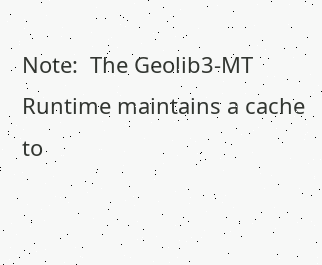Note:  The Geolib3-MT Runtime maintains a cache to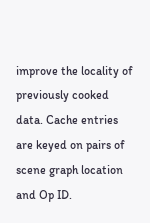improve the locality of previously cooked data. Cache entries are keyed on pairs of scene graph location and Op ID.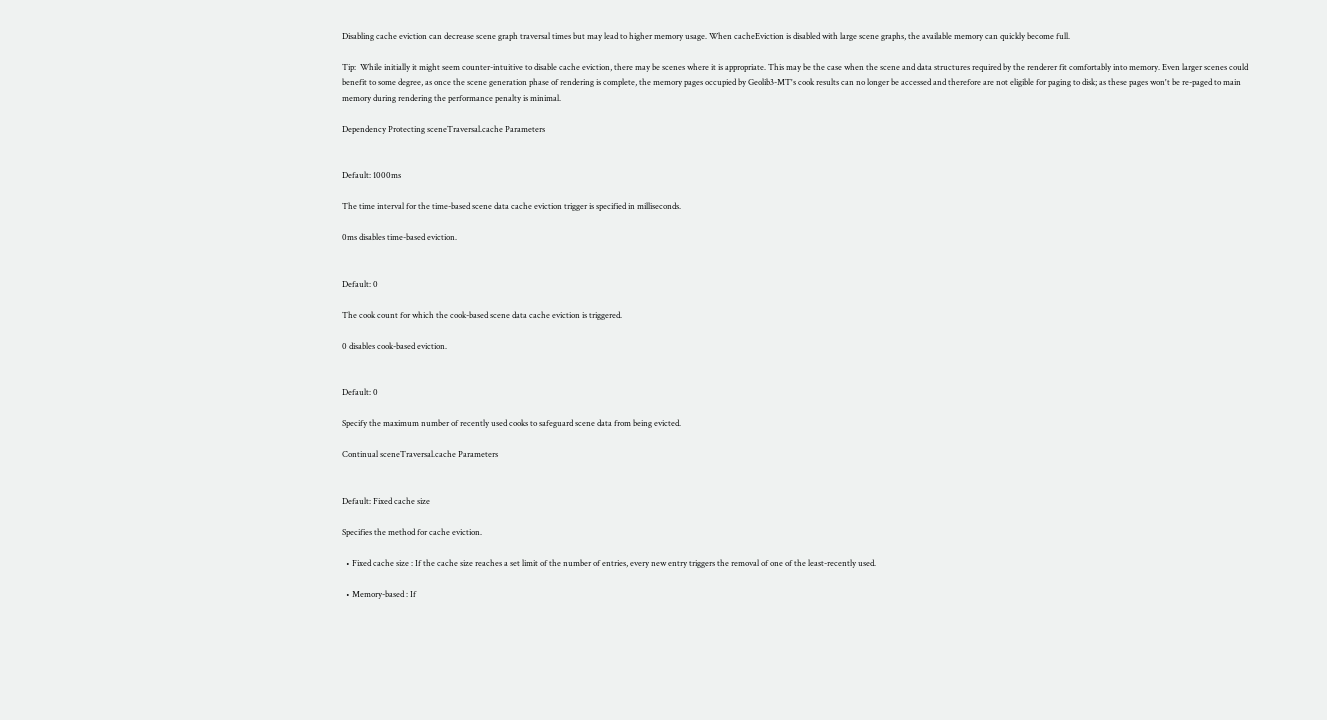Disabling cache eviction can decrease scene graph traversal times but may lead to higher memory usage. When cacheEviction is disabled with large scene graphs, the available memory can quickly become full.

Tip:  While initially it might seem counter-intuitive to disable cache eviction, there may be scenes where it is appropriate. This may be the case when the scene and data structures required by the renderer fit comfortably into memory. Even larger scenes could benefit to some degree, as once the scene generation phase of rendering is complete, the memory pages occupied by Geolib3-MT's cook results can no longer be accessed and therefore are not eligible for paging to disk; as these pages won't be re-paged to main memory during rendering the performance penalty is minimal.

Dependency Protecting sceneTraversal.cache Parameters


Default: 1000ms

The time interval for the time-based scene data cache eviction trigger is specified in milliseconds.

0ms disables time-based eviction.


Default: 0

The cook count for which the cook-based scene data cache eviction is triggered.

0 disables cook-based eviction.


Default: 0

Specify the maximum number of recently used cooks to safeguard scene data from being evicted.

Continual sceneTraversal.cache Parameters


Default: Fixed cache size

Specifies the method for cache eviction.

  • Fixed cache size : If the cache size reaches a set limit of the number of entries, every new entry triggers the removal of one of the least-recently used.

  • Memory-based : If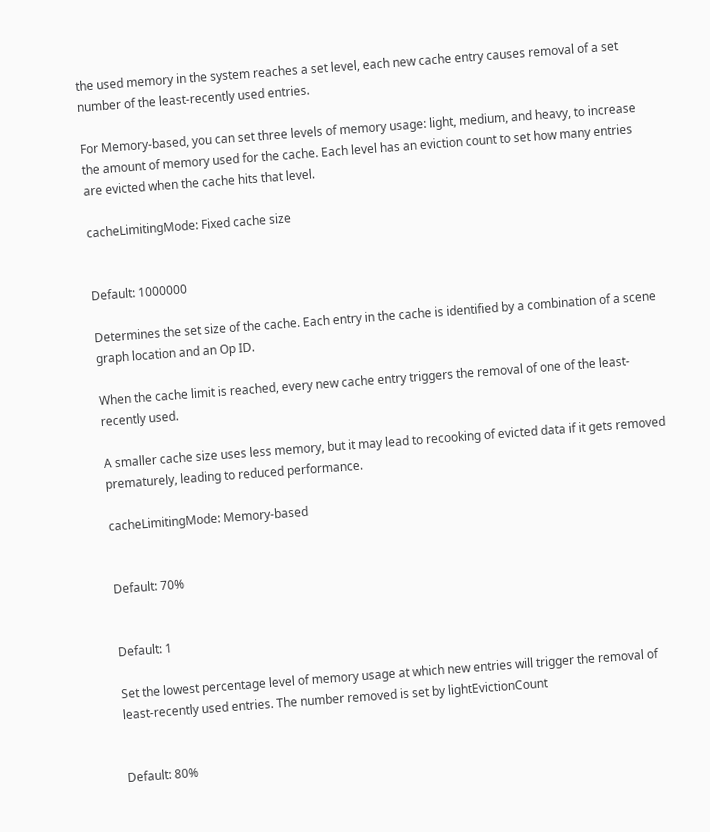the used memory in the system reaches a set level, each new cache entry causes removal of a set number of the least-recently used entries.

For Memory-based, you can set three levels of memory usage: light, medium, and heavy, to increase the amount of memory used for the cache. Each level has an eviction count to set how many entries are evicted when the cache hits that level.

cacheLimitingMode: Fixed cache size


Default: 1000000

Determines the set size of the cache. Each entry in the cache is identified by a combination of a scene graph location and an Op ID.

When the cache limit is reached, every new cache entry triggers the removal of one of the least-recently used.

A smaller cache size uses less memory, but it may lead to recooking of evicted data if it gets removed prematurely, leading to reduced performance.

cacheLimitingMode: Memory-based


Default: 70%


Default: 1

Set the lowest percentage level of memory usage at which new entries will trigger the removal of least-recently used entries. The number removed is set by lightEvictionCount


Default: 80%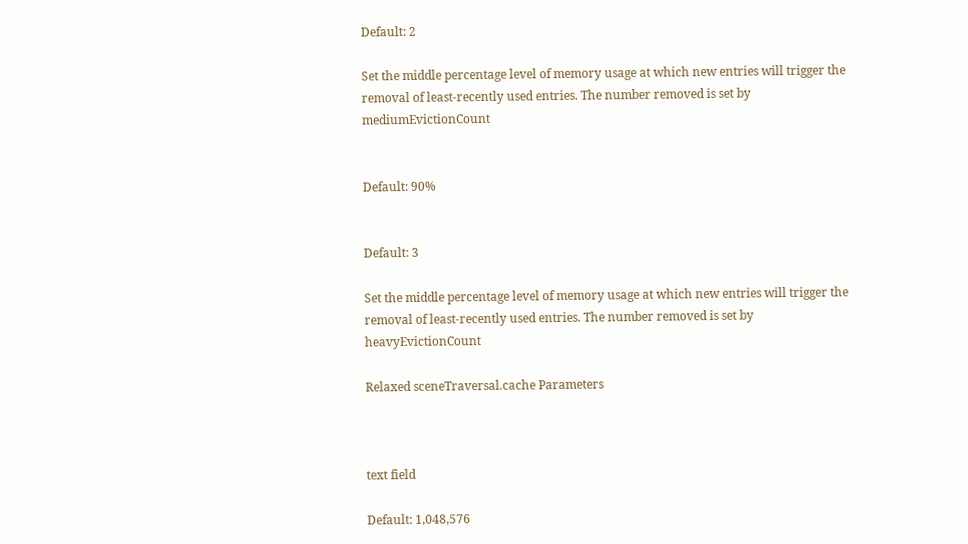Default: 2

Set the middle percentage level of memory usage at which new entries will trigger the removal of least-recently used entries. The number removed is set by mediumEvictionCount


Default: 90%


Default: 3

Set the middle percentage level of memory usage at which new entries will trigger the removal of least-recently used entries. The number removed is set by heavyEvictionCount

Relaxed sceneTraversal.cache Parameters



text field

Default: 1,048,576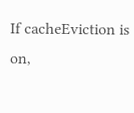If cacheEviction is on,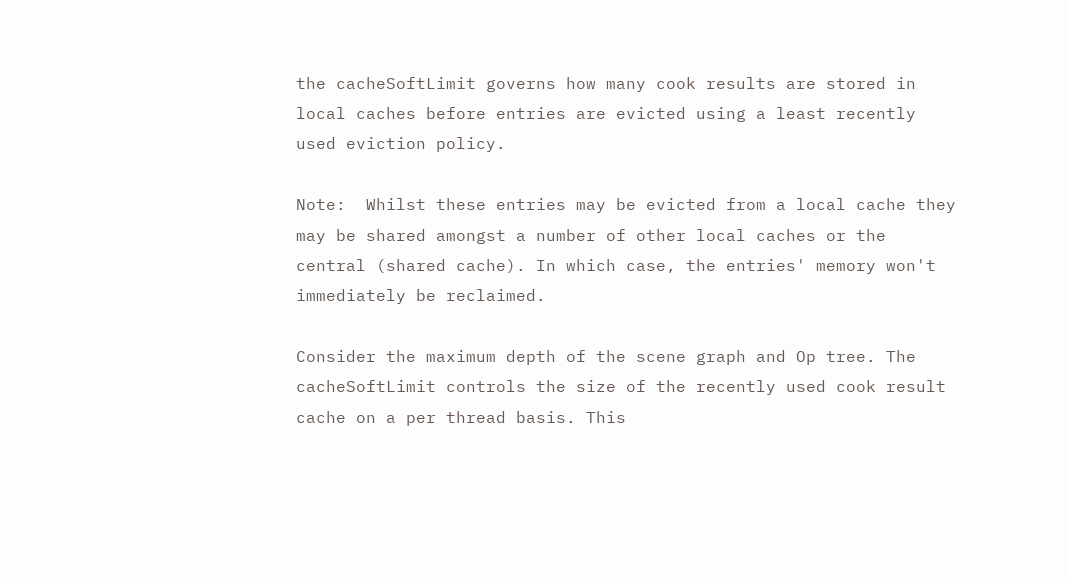the cacheSoftLimit governs how many cook results are stored in local caches before entries are evicted using a least recently used eviction policy.

Note:  Whilst these entries may be evicted from a local cache they may be shared amongst a number of other local caches or the central (shared cache). In which case, the entries' memory won't immediately be reclaimed.

Consider the maximum depth of the scene graph and Op tree. The cacheSoftLimit controls the size of the recently used cook result cache on a per thread basis. This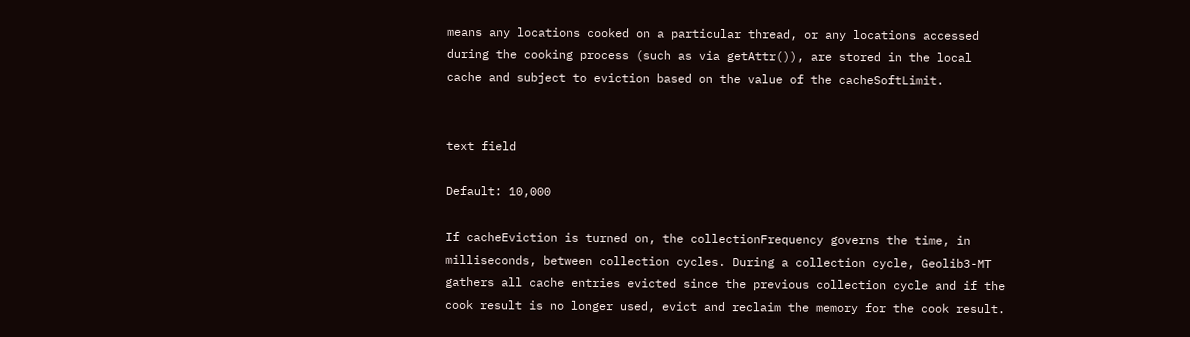means any locations cooked on a particular thread, or any locations accessed during the cooking process (such as via getAttr()), are stored in the local cache and subject to eviction based on the value of the cacheSoftLimit.


text field

Default: 10,000

If cacheEviction is turned on, the collectionFrequency governs the time, in milliseconds, between collection cycles. During a collection cycle, Geolib3-MT gathers all cache entries evicted since the previous collection cycle and if the cook result is no longer used, evict and reclaim the memory for the cook result.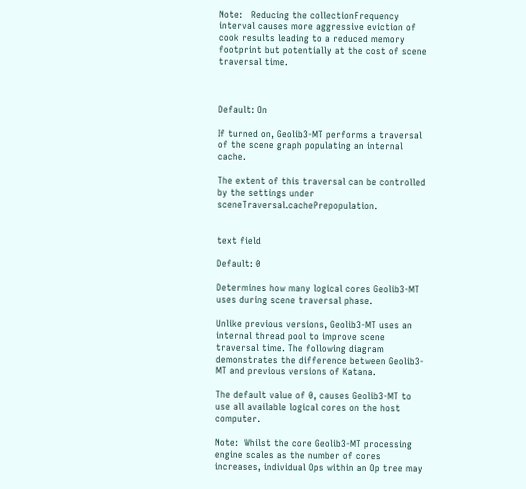Note:   Reducing the collectionFrequency interval causes more aggressive eviction of cook results leading to a reduced memory footprint but potentially at the cost of scene traversal time.



Default: On

If turned on, Geolib3-MT performs a traversal of the scene graph populating an internal cache.

The extent of this traversal can be controlled by the settings under sceneTraversal.cachePrepopulation.


text field

Default: 0

Determines how many logical cores Geolib3-MT uses during scene traversal phase.

Unlike previous versions, Geolib3-MT uses an internal thread pool to improve scene traversal time. The following diagram demonstrates the difference between Geolib3-MT and previous versions of Katana.

The default value of 0, causes Geolib3-MT to use all available logical cores on the host computer.

Note:  Whilst the core Geolib3-MT processing engine scales as the number of cores increases, individual Ops within an Op tree may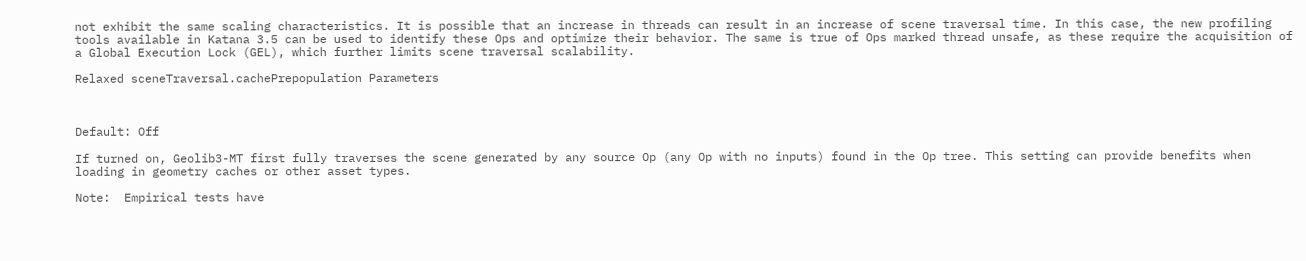not exhibit the same scaling characteristics. It is possible that an increase in threads can result in an increase of scene traversal time. In this case, the new profiling tools available in Katana 3.5 can be used to identify these Ops and optimize their behavior. The same is true of Ops marked thread unsafe, as these require the acquisition of a Global Execution Lock (GEL), which further limits scene traversal scalability.

Relaxed sceneTraversal.cachePrepopulation Parameters



Default: Off

If turned on, Geolib3-MT first fully traverses the scene generated by any source Op (any Op with no inputs) found in the Op tree. This setting can provide benefits when loading in geometry caches or other asset types.

Note:  Empirical tests have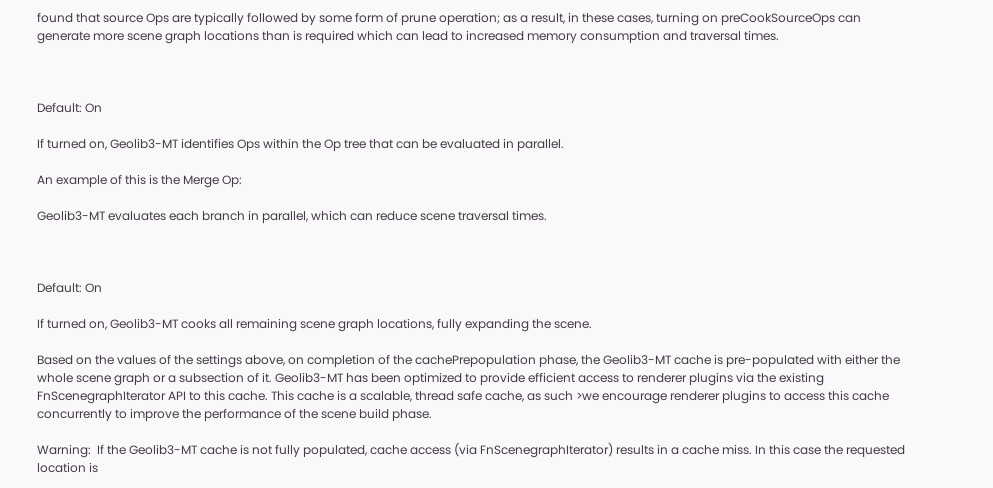found that source Ops are typically followed by some form of prune operation; as a result, in these cases, turning on preCookSourceOps can generate more scene graph locations than is required which can lead to increased memory consumption and traversal times.



Default: On

If turned on, Geolib3-MT identifies Ops within the Op tree that can be evaluated in parallel.

An example of this is the Merge Op:

Geolib3-MT evaluates each branch in parallel, which can reduce scene traversal times.



Default: On

If turned on, Geolib3-MT cooks all remaining scene graph locations, fully expanding the scene.

Based on the values of the settings above, on completion of the cachePrepopulation phase, the Geolib3-MT cache is pre-populated with either the whole scene graph or a subsection of it. Geolib3-MT has been optimized to provide efficient access to renderer plugins via the existing FnScenegraphIterator API to this cache. This cache is a scalable, thread safe cache, as such >we encourage renderer plugins to access this cache concurrently to improve the performance of the scene build phase.

Warning:  If the Geolib3-MT cache is not fully populated, cache access (via FnScenegraphIterator) results in a cache miss. In this case the requested location is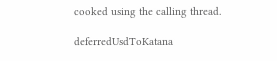cooked using the calling thread.

deferredUsdToKatana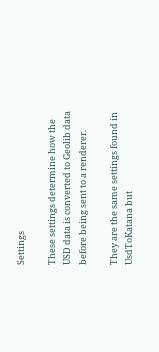Settings

These settings determine how the USD data is converted to Geolib data before being sent to a renderer.

They are the same settings found in UsdToKatana but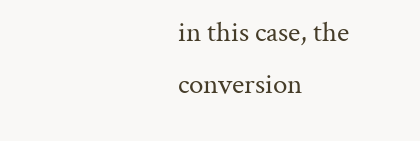in this case, the conversion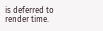is deferred to render time.